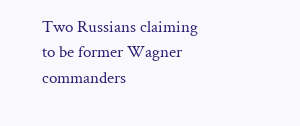Two Russians claiming to be former Wagner commanders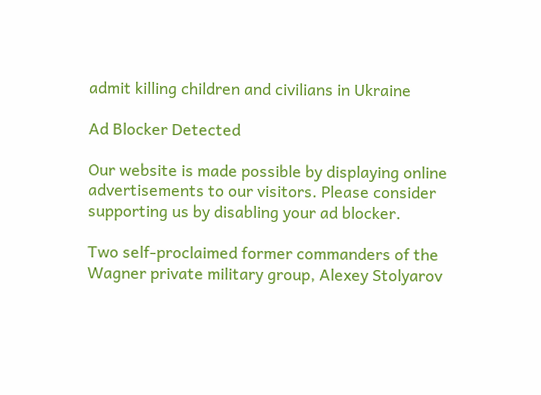admit killing children and civilians in Ukraine

Ad Blocker Detected

Our website is made possible by displaying online advertisements to our visitors. Please consider supporting us by disabling your ad blocker.

Two self-proclaimed former commanders of the Wagner private military group, Alexey Stolyarov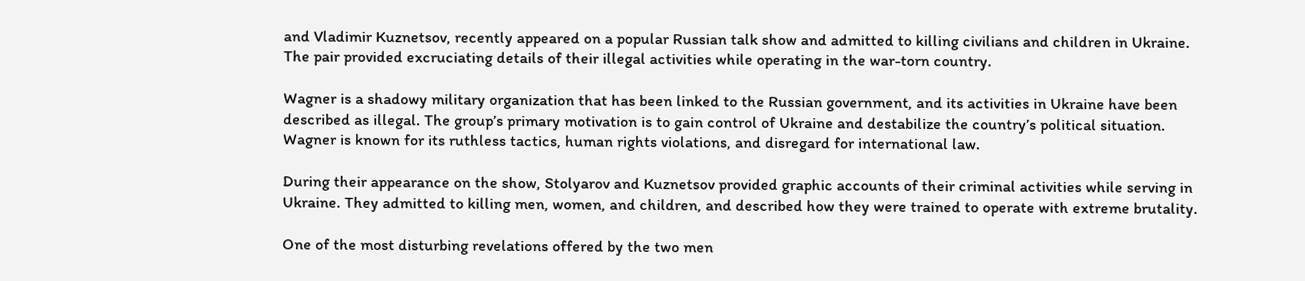and Vladimir Kuznetsov, recently appeared on a popular Russian talk show and admitted to killing civilians and children in Ukraine. The pair provided excruciating details of their illegal activities while operating in the war-torn country.

Wagner is a shadowy military organization that has been linked to the Russian government, and its activities in Ukraine have been described as illegal. The group’s primary motivation is to gain control of Ukraine and destabilize the country’s political situation. Wagner is known for its ruthless tactics, human rights violations, and disregard for international law.

During their appearance on the show, Stolyarov and Kuznetsov provided graphic accounts of their criminal activities while serving in Ukraine. They admitted to killing men, women, and children, and described how they were trained to operate with extreme brutality.

One of the most disturbing revelations offered by the two men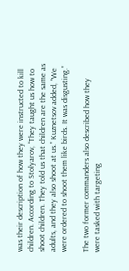was their description of how they were instructed to kill children. According to Stolyarov, “They taught us how to shoot children. They told us that children are the same as adults, and they also shoot at us.” Kuznetsov added, “We were ordered to shoot them like birds. It was disgusting.”

The two former commanders also described how they were tasked with targeting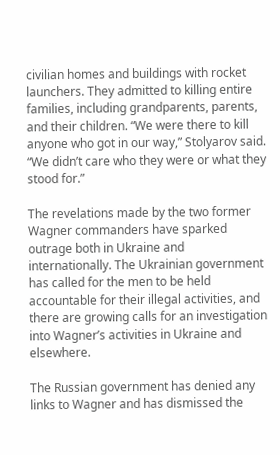civilian homes and buildings with rocket launchers. They admitted to killing entire families, including grandparents, parents, and their children. “We were there to kill anyone who got in our way,” Stolyarov said. “We didn’t care who they were or what they stood for.”

The revelations made by the two former Wagner commanders have sparked outrage both in Ukraine and internationally. The Ukrainian government has called for the men to be held accountable for their illegal activities, and there are growing calls for an investigation into Wagner’s activities in Ukraine and elsewhere.

The Russian government has denied any links to Wagner and has dismissed the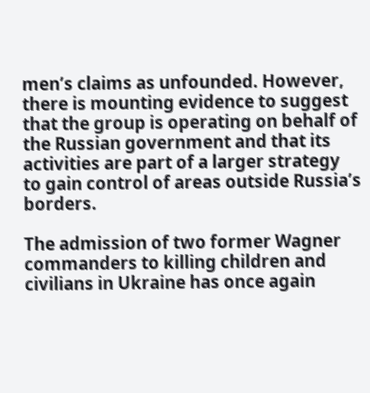men’s claims as unfounded. However, there is mounting evidence to suggest that the group is operating on behalf of the Russian government and that its activities are part of a larger strategy to gain control of areas outside Russia’s borders.

The admission of two former Wagner commanders to killing children and civilians in Ukraine has once again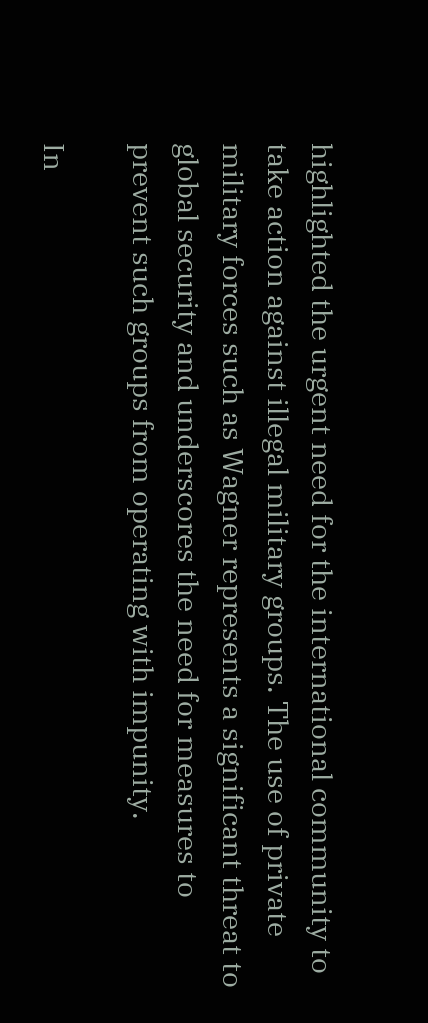highlighted the urgent need for the international community to take action against illegal military groups. The use of private military forces such as Wagner represents a significant threat to global security and underscores the need for measures to prevent such groups from operating with impunity.

In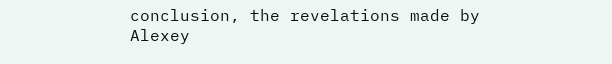conclusion, the revelations made by Alexey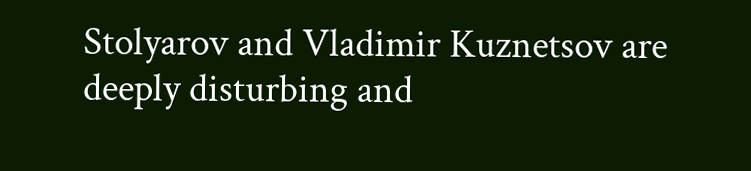Stolyarov and Vladimir Kuznetsov are deeply disturbing and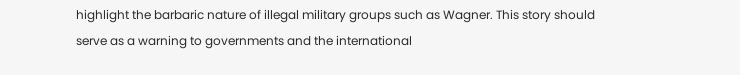highlight the barbaric nature of illegal military groups such as Wagner. This story should serve as a warning to governments and the international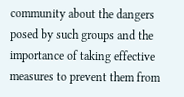community about the dangers posed by such groups and the importance of taking effective measures to prevent them from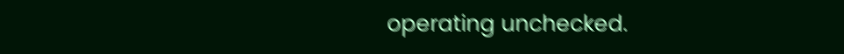operating unchecked.